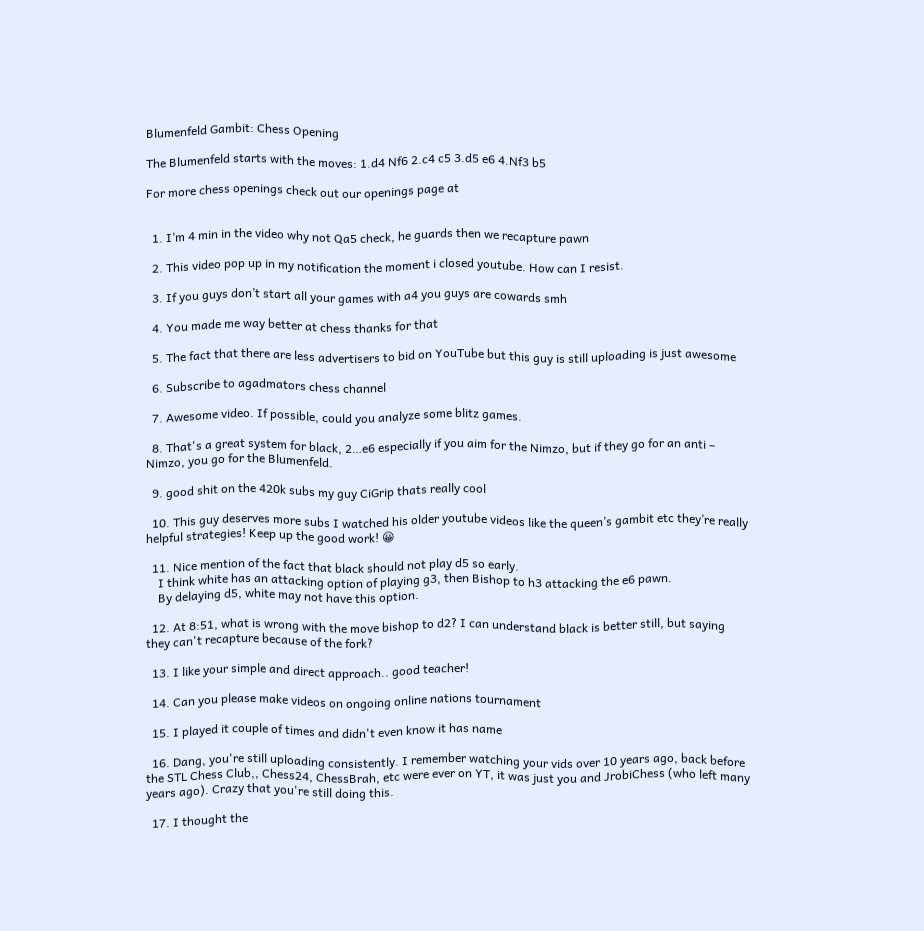Blumenfeld Gambit: Chess Opening

The Blumenfeld starts with the moves: 1.d4 Nf6 2.c4 c5 3.d5 e6 4.Nf3 b5

For more chess openings check out our openings page at


  1. I’m 4 min in the video why not Qa5 check, he guards then we recapture pawn

  2. This video pop up in my notification the moment i closed youtube. How can I resist.

  3. If you guys don’t start all your games with a4 you guys are cowards smh

  4. You made me way better at chess thanks for that

  5. The fact that there are less advertisers to bid on YouTube but this guy is still uploading is just awesome

  6. Subscribe to agadmators chess channel

  7. Awesome video. If possible, could you analyze some blitz games.

  8. That's a great system for black, 2…e6 especially if you aim for the Nimzo, but if they go for an anti – Nimzo, you go for the Blumenfeld.

  9. good shit on the 420k subs my guy CiGrip thats really cool

  10. This guy deserves more subs I watched his older youtube videos like the queen’s gambit etc they’re really helpful strategies! Keep up the good work! 😀

  11. Nice mention of the fact that black should not play d5 so early.
    I think white has an attacking option of playing g3, then Bishop to h3 attacking the e6 pawn.
    By delaying d5, white may not have this option.

  12. At 8:51, what is wrong with the move bishop to d2? I can understand black is better still, but saying they can't recapture because of the fork?

  13. I like your simple and direct approach.. good teacher!

  14. Can you please make videos on ongoing online nations tournament

  15. I played it couple of times and didn't even know it has name

  16. Dang, you're still uploading consistently. I remember watching your vids over 10 years ago, back before the STL Chess Club,, Chess24, ChessBrah, etc were ever on YT, it was just you and JrobiChess (who left many years ago). Crazy that you're still doing this.

  17. I thought the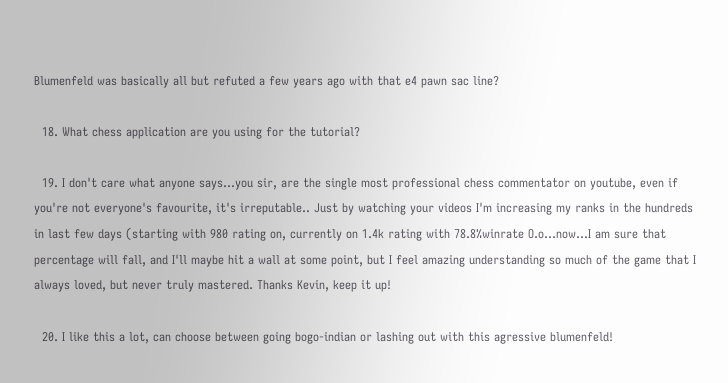Blumenfeld was basically all but refuted a few years ago with that e4 pawn sac line?

  18. What chess application are you using for the tutorial?

  19. I don't care what anyone says…you sir, are the single most professional chess commentator on youtube, even if you're not everyone's favourite, it's irreputable.. Just by watching your videos I'm increasing my ranks in the hundreds in last few days (starting with 980 rating on, currently on 1.4k rating with 78.8%winrate O.o…now…I am sure that percentage will fall, and I'll maybe hit a wall at some point, but I feel amazing understanding so much of the game that I always loved, but never truly mastered. Thanks Kevin, keep it up!

  20. I like this a lot, can choose between going bogo-indian or lashing out with this agressive blumenfeld!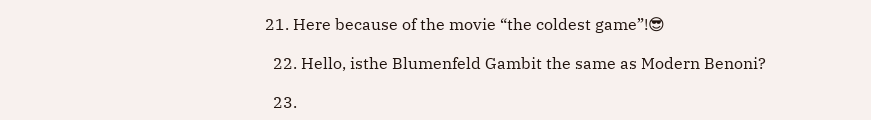21. Here because of the movie “the coldest game”!😎

  22. Hello, isthe Blumenfeld Gambit the same as Modern Benoni?

  23.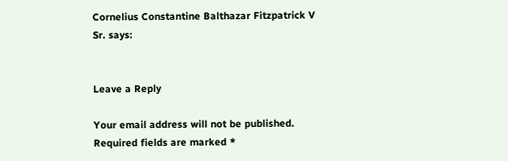Cornelius Constantine Balthazar Fitzpatrick V Sr. says:


Leave a Reply

Your email address will not be published. Required fields are marked *